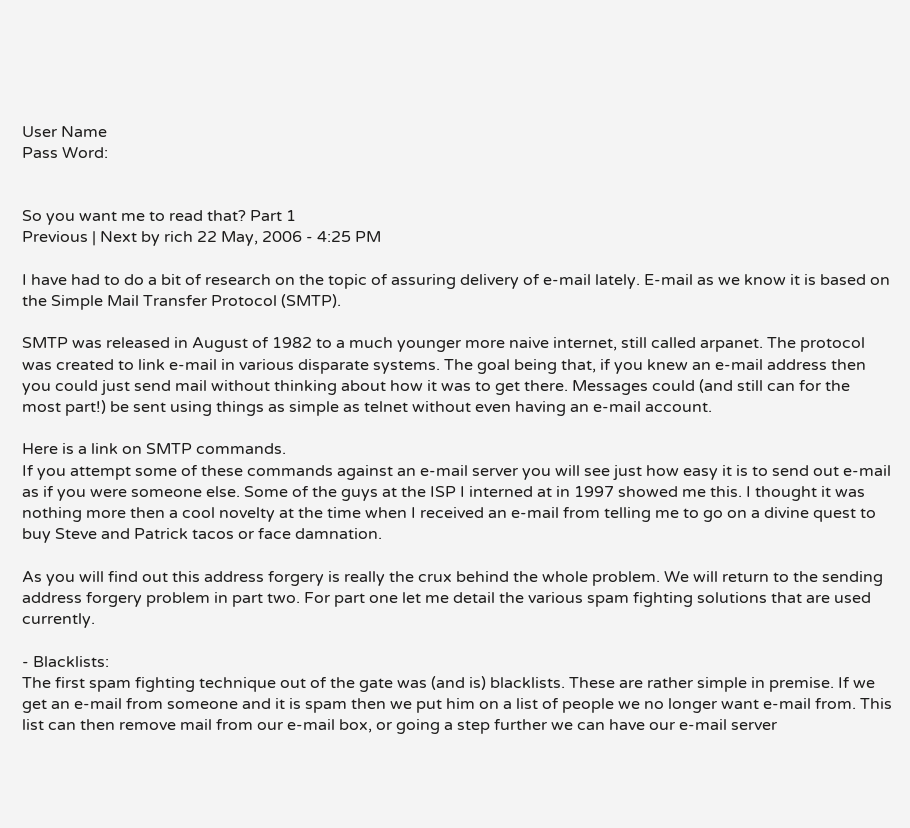User Name
Pass Word:


So you want me to read that? Part 1
Previous | Next by rich 22 May, 2006 - 4:25 PM

I have had to do a bit of research on the topic of assuring delivery of e-mail lately. E-mail as we know it is based on the Simple Mail Transfer Protocol (SMTP).

SMTP was released in August of 1982 to a much younger more naive internet, still called arpanet. The protocol was created to link e-mail in various disparate systems. The goal being that, if you knew an e-mail address then you could just send mail without thinking about how it was to get there. Messages could (and still can for the most part!) be sent using things as simple as telnet without even having an e-mail account.

Here is a link on SMTP commands.
If you attempt some of these commands against an e-mail server you will see just how easy it is to send out e-mail as if you were someone else. Some of the guys at the ISP I interned at in 1997 showed me this. I thought it was nothing more then a cool novelty at the time when I received an e-mail from telling me to go on a divine quest to buy Steve and Patrick tacos or face damnation.

As you will find out this address forgery is really the crux behind the whole problem. We will return to the sending address forgery problem in part two. For part one let me detail the various spam fighting solutions that are used currently.

- Blacklists:
The first spam fighting technique out of the gate was (and is) blacklists. These are rather simple in premise. If we get an e-mail from someone and it is spam then we put him on a list of people we no longer want e-mail from. This list can then remove mail from our e-mail box, or going a step further we can have our e-mail server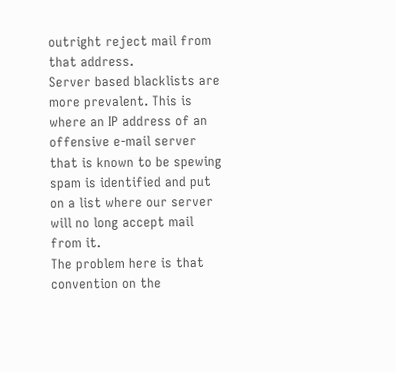outright reject mail from that address.
Server based blacklists are more prevalent. This is where an IP address of an offensive e-mail server that is known to be spewing spam is identified and put on a list where our server will no long accept mail from it.
The problem here is that convention on the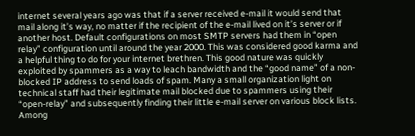internet several years ago was that if a server received e-mail it would send that mail along it’s way, no matter if the recipient of the e-mail lived on it’s server or if another host. Default configurations on most SMTP servers had them in “open relay” configuration until around the year 2000. This was considered good karma and a helpful thing to do for your internet brethren. This good nature was quickly exploited by spammers as a way to leach bandwidth and the “good name” of a non-blocked IP address to send loads of spam. Many a small organization light on technical staff had their legitimate mail blocked due to spammers using their “open-relay” and subsequently finding their little e-mail server on various block lists. Among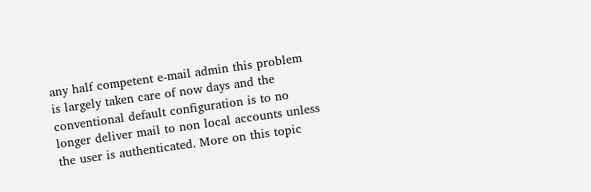any half competent e-mail admin this problem is largely taken care of now days and the conventional default configuration is to no longer deliver mail to non local accounts unless the user is authenticated. More on this topic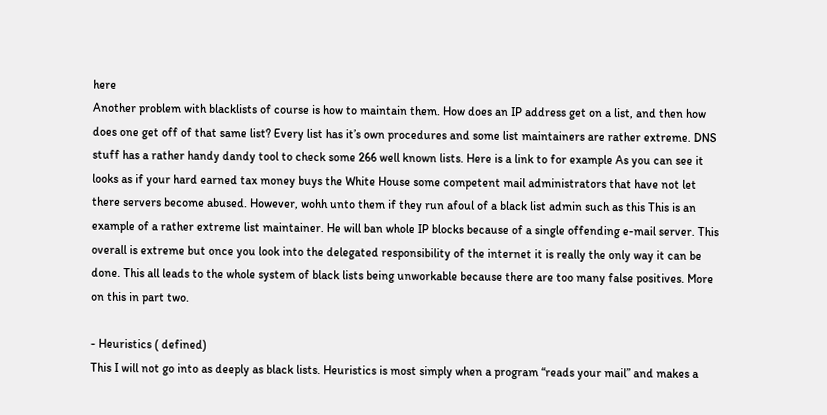here
Another problem with blacklists of course is how to maintain them. How does an IP address get on a list, and then how does one get off of that same list? Every list has it’s own procedures and some list maintainers are rather extreme. DNS stuff has a rather handy dandy tool to check some 266 well known lists. Here is a link to for example As you can see it looks as if your hard earned tax money buys the White House some competent mail administrators that have not let there servers become abused. However, wohh unto them if they run afoul of a black list admin such as this This is an example of a rather extreme list maintainer. He will ban whole IP blocks because of a single offending e-mail server. This overall is extreme but once you look into the delegated responsibility of the internet it is really the only way it can be done. This all leads to the whole system of black lists being unworkable because there are too many false positives. More on this in part two.

- Heuristics ( defined)
This I will not go into as deeply as black lists. Heuristics is most simply when a program “reads your mail” and makes a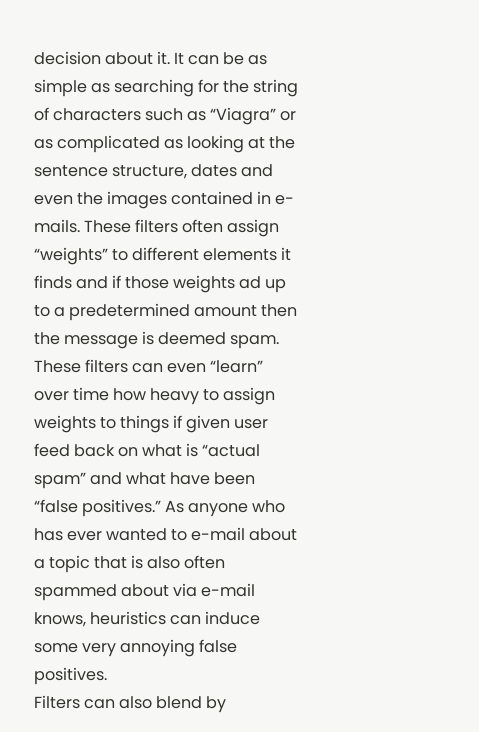decision about it. It can be as simple as searching for the string of characters such as “Viagra” or as complicated as looking at the sentence structure, dates and even the images contained in e-mails. These filters often assign “weights” to different elements it finds and if those weights ad up to a predetermined amount then the message is deemed spam. These filters can even “learn” over time how heavy to assign weights to things if given user feed back on what is “actual spam” and what have been “false positives.” As anyone who has ever wanted to e-mail about a topic that is also often spammed about via e-mail knows, heuristics can induce some very annoying false positives.
Filters can also blend by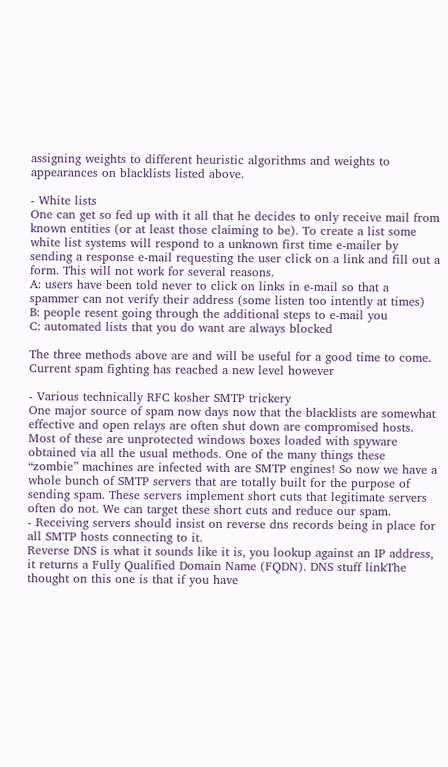assigning weights to different heuristic algorithms and weights to appearances on blacklists listed above.

- White lists
One can get so fed up with it all that he decides to only receive mail from known entities (or at least those claiming to be). To create a list some white list systems will respond to a unknown first time e-mailer by sending a response e-mail requesting the user click on a link and fill out a form. This will not work for several reasons.
A: users have been told never to click on links in e-mail so that a spammer can not verify their address (some listen too intently at times)
B: people resent going through the additional steps to e-mail you
C: automated lists that you do want are always blocked

The three methods above are and will be useful for a good time to come. Current spam fighting has reached a new level however

- Various technically RFC kosher SMTP trickery
One major source of spam now days now that the blacklists are somewhat effective and open relays are often shut down are compromised hosts. Most of these are unprotected windows boxes loaded with spyware obtained via all the usual methods. One of the many things these “zombie” machines are infected with are SMTP engines! So now we have a whole bunch of SMTP servers that are totally built for the purpose of sending spam. These servers implement short cuts that legitimate servers often do not. We can target these short cuts and reduce our spam.
- Receiving servers should insist on reverse dns records being in place for all SMTP hosts connecting to it.
Reverse DNS is what it sounds like it is, you lookup against an IP address, it returns a Fully Qualified Domain Name (FQDN). DNS stuff linkThe thought on this one is that if you have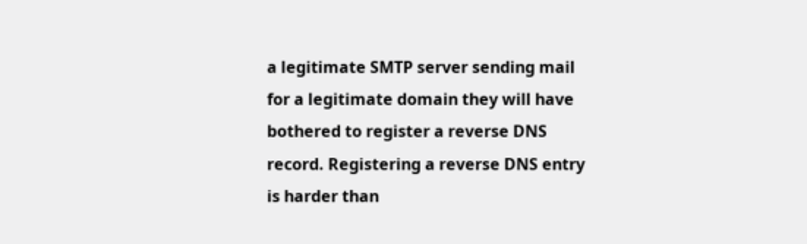a legitimate SMTP server sending mail for a legitimate domain they will have bothered to register a reverse DNS record. Registering a reverse DNS entry is harder than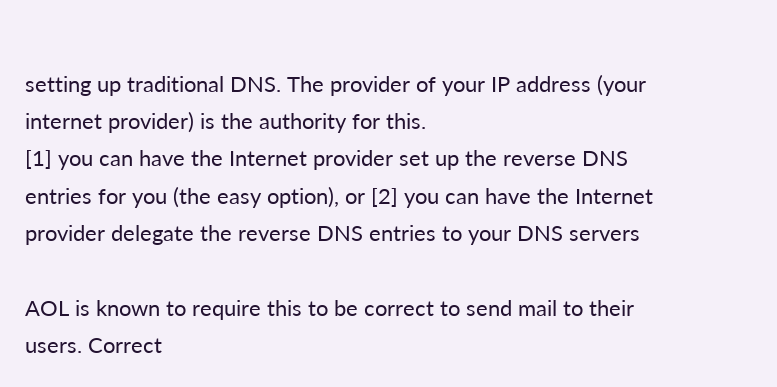setting up traditional DNS. The provider of your IP address (your internet provider) is the authority for this.
[1] you can have the Internet provider set up the reverse DNS entries for you (the easy option), or [2] you can have the Internet provider delegate the reverse DNS entries to your DNS servers

AOL is known to require this to be correct to send mail to their users. Correct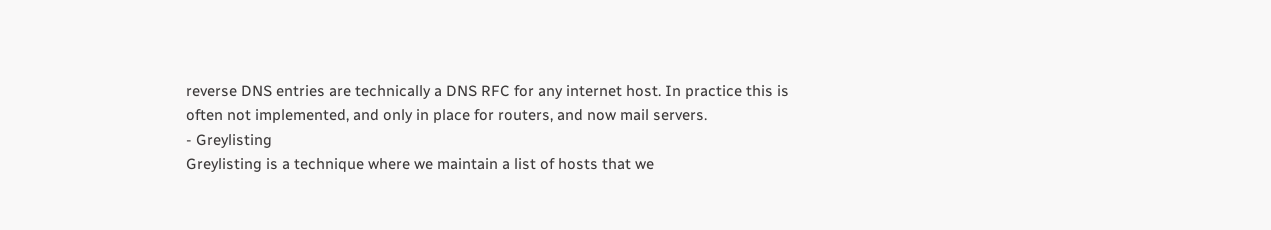reverse DNS entries are technically a DNS RFC for any internet host. In practice this is often not implemented, and only in place for routers, and now mail servers.
- Greylisting
Greylisting is a technique where we maintain a list of hosts that we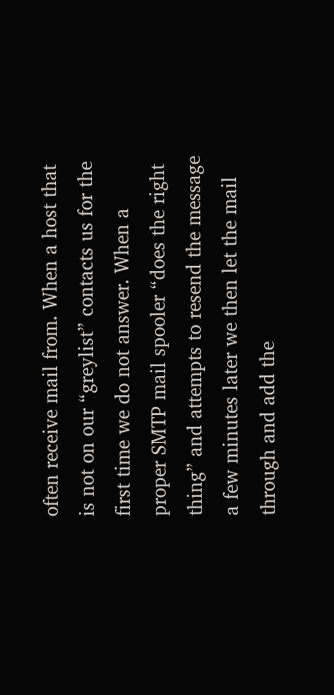often receive mail from. When a host that is not on our “greylist” contacts us for the first time we do not answer. When a proper SMTP mail spooler “does the right thing” and attempts to resend the message a few minutes later we then let the mail through and add the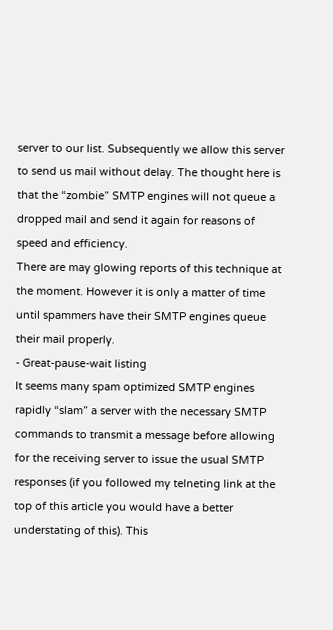server to our list. Subsequently we allow this server to send us mail without delay. The thought here is that the “zombie” SMTP engines will not queue a dropped mail and send it again for reasons of speed and efficiency.
There are may glowing reports of this technique at the moment. However it is only a matter of time until spammers have their SMTP engines queue their mail properly.
- Great-pause-wait listing
It seems many spam optimized SMTP engines rapidly “slam” a server with the necessary SMTP commands to transmit a message before allowing for the receiving server to issue the usual SMTP responses (if you followed my telneting link at the top of this article you would have a better understating of this). This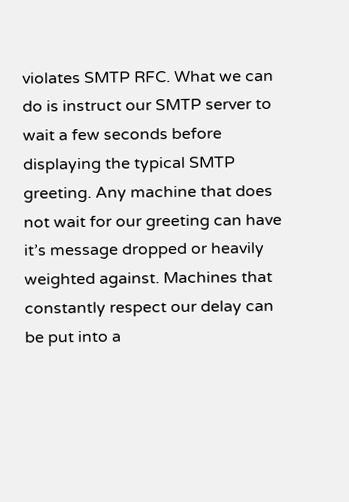violates SMTP RFC. What we can do is instruct our SMTP server to wait a few seconds before displaying the typical SMTP greeting. Any machine that does not wait for our greeting can have it’s message dropped or heavily weighted against. Machines that constantly respect our delay can be put into a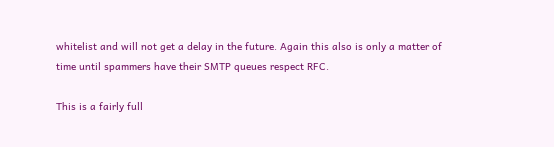whitelist and will not get a delay in the future. Again this also is only a matter of time until spammers have their SMTP queues respect RFC.

This is a fairly full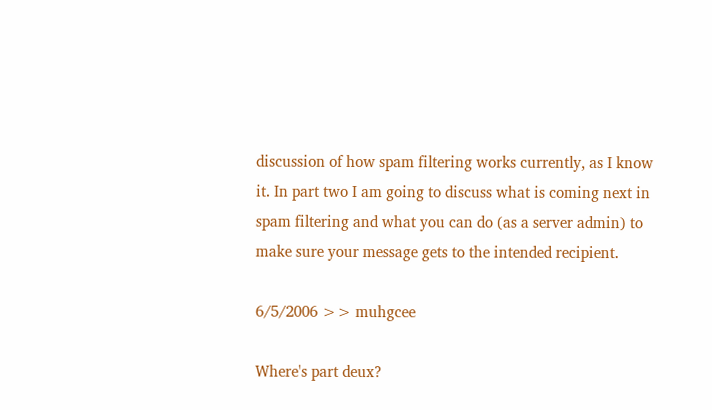discussion of how spam filtering works currently, as I know it. In part two I am going to discuss what is coming next in spam filtering and what you can do (as a server admin) to make sure your message gets to the intended recipient.

6/5/2006 >> muhgcee

Where's part deux?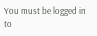You must be logged in to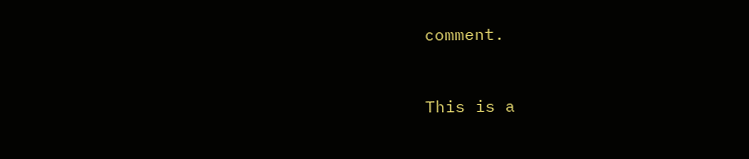comment.


This is a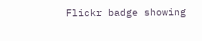Flickr badge showing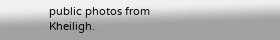public photos from Kheiligh.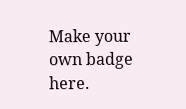Make your own badge here.